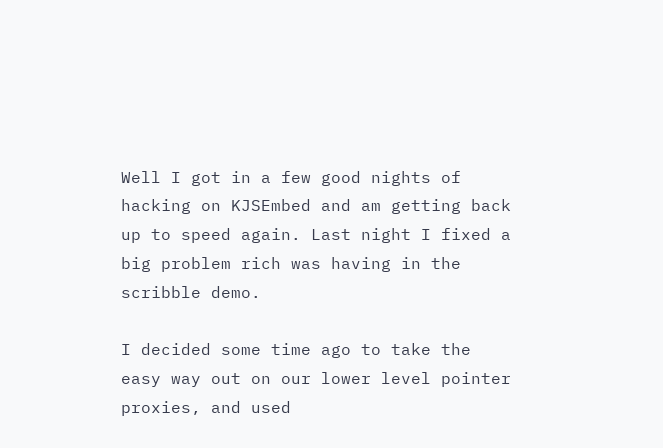Well I got in a few good nights of hacking on KJSEmbed and am getting back up to speed again. Last night I fixed a big problem rich was having in the scribble demo.

I decided some time ago to take the easy way out on our lower level pointer proxies, and used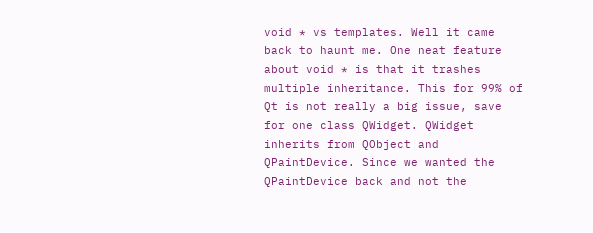void * vs templates. Well it came back to haunt me. One neat feature about void * is that it trashes multiple inheritance. This for 99% of Qt is not really a big issue, save for one class QWidget. QWidget inherits from QObject and QPaintDevice. Since we wanted the QPaintDevice back and not the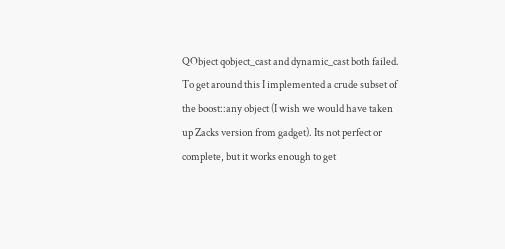QObject qobject_cast and dynamic_cast both failed. To get around this I implemented a crude subset of the boost::any object (I wish we would have taken up Zacks version from gadget). Its not perfect or complete, but it works enough to get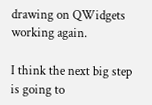drawing on QWidgets working again.

I think the next big step is going to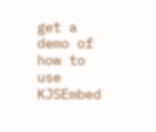get a demo of how to use KJSEmbed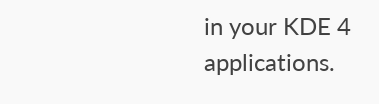in your KDE 4 applications.